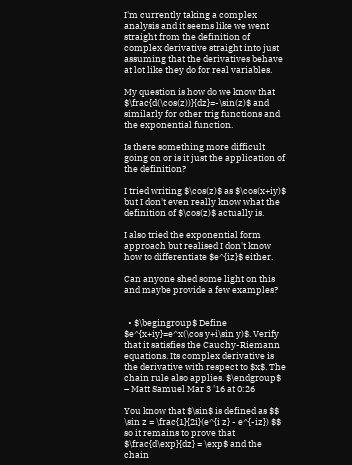I'm currently taking a complex analysis and it seems like we went straight from the definition of complex derivative straight into just assuming that the derivatives behave at lot like they do for real variables.

My question is how do we know that $\frac{d(\cos(z))}{dz}=-\sin(z)$ and similarly for other trig functions and the exponential function.

Is there something more difficult going on or is it just the application of the definition?

I tried writing $\cos(z)$ as $\cos(x+iy)$ but I don't even really know what the definition of $\cos(z)$ actually is.

I also tried the exponential form approach but realised I don't know how to differentiate $e^{iz}$ either.

Can anyone shed some light on this and maybe provide a few examples?


  • $\begingroup$ Define $e^{x+iy}=e^x(\cos y+i\sin y)$. Verify that it satisfies the Cauchy-Riemann equations. Its complex derivative is the derivative with respect to $x$. The chain rule also applies. $\endgroup$ – Matt Samuel Mar 3 '16 at 0:26

You know that $\sin$ is defined as $$ \sin z = \frac{1}{2i}(e^{i z} - e^{-iz}) $$ so it remains to prove that $\frac{d\exp}{dz} = \exp$ and the chain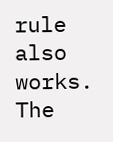rule also works. The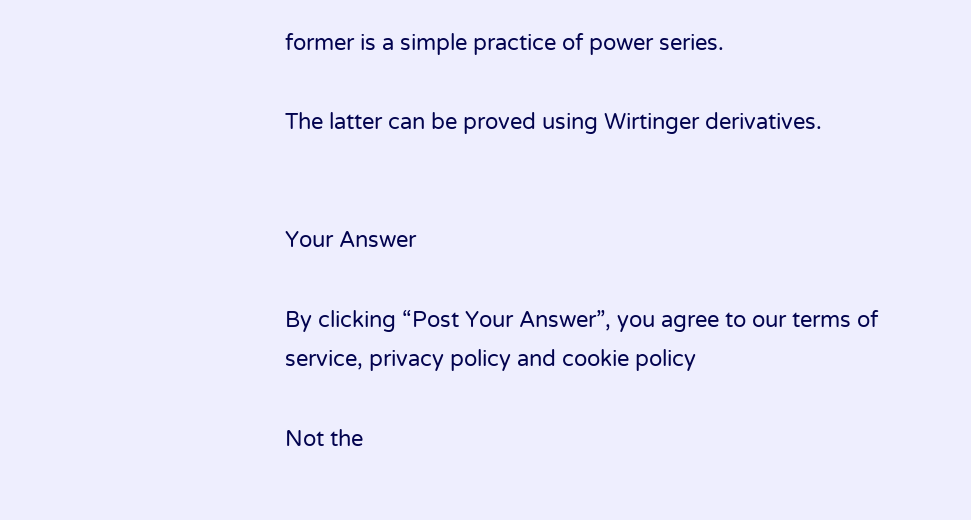former is a simple practice of power series.

The latter can be proved using Wirtinger derivatives.


Your Answer

By clicking “Post Your Answer”, you agree to our terms of service, privacy policy and cookie policy

Not the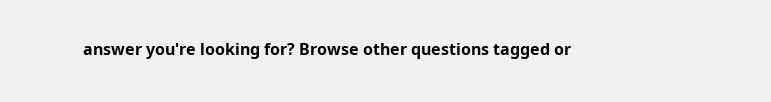answer you're looking for? Browse other questions tagged or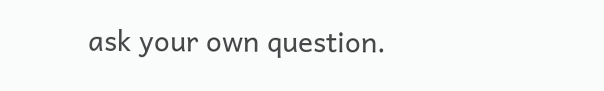ask your own question.